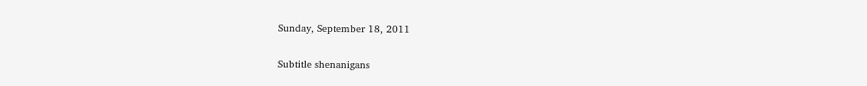Sunday, September 18, 2011

Subtitle shenanigans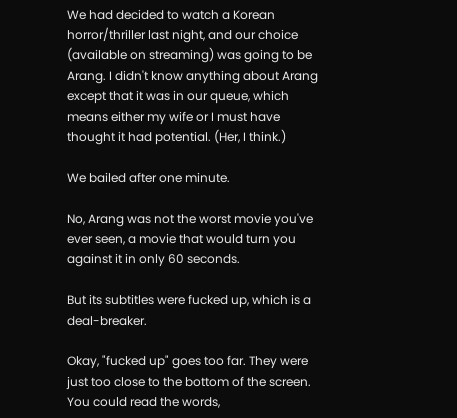We had decided to watch a Korean horror/thriller last night, and our choice (available on streaming) was going to be Arang. I didn't know anything about Arang except that it was in our queue, which means either my wife or I must have thought it had potential. (Her, I think.)

We bailed after one minute.

No, Arang was not the worst movie you've ever seen, a movie that would turn you against it in only 60 seconds.

But its subtitles were fucked up, which is a deal-breaker.

Okay, "fucked up" goes too far. They were just too close to the bottom of the screen. You could read the words,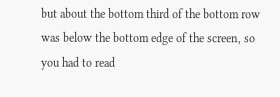but about the bottom third of the bottom row was below the bottom edge of the screen, so you had to read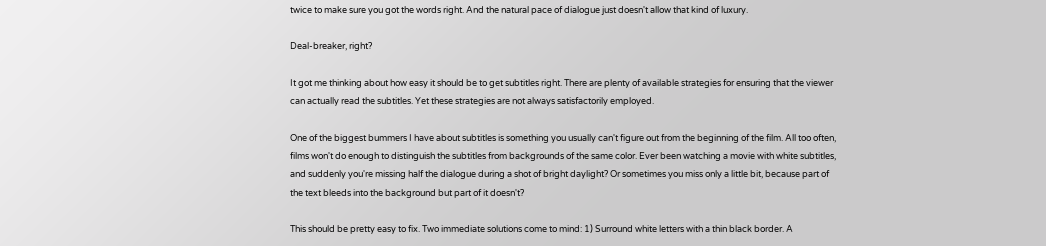twice to make sure you got the words right. And the natural pace of dialogue just doesn't allow that kind of luxury.

Deal-breaker, right?

It got me thinking about how easy it should be to get subtitles right. There are plenty of available strategies for ensuring that the viewer can actually read the subtitles. Yet these strategies are not always satisfactorily employed.

One of the biggest bummers I have about subtitles is something you usually can't figure out from the beginning of the film. All too often, films won't do enough to distinguish the subtitles from backgrounds of the same color. Ever been watching a movie with white subtitles, and suddenly you're missing half the dialogue during a shot of bright daylight? Or sometimes you miss only a little bit, because part of the text bleeds into the background but part of it doesn't?

This should be pretty easy to fix. Two immediate solutions come to mind: 1) Surround white letters with a thin black border. A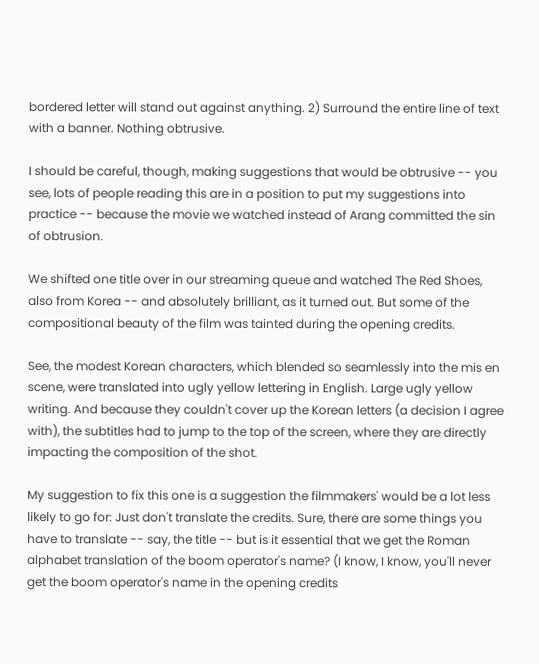bordered letter will stand out against anything. 2) Surround the entire line of text with a banner. Nothing obtrusive.

I should be careful, though, making suggestions that would be obtrusive -- you see, lots of people reading this are in a position to put my suggestions into practice -- because the movie we watched instead of Arang committed the sin of obtrusion.

We shifted one title over in our streaming queue and watched The Red Shoes, also from Korea -- and absolutely brilliant, as it turned out. But some of the compositional beauty of the film was tainted during the opening credits.

See, the modest Korean characters, which blended so seamlessly into the mis en scene, were translated into ugly yellow lettering in English. Large ugly yellow writing. And because they couldn't cover up the Korean letters (a decision I agree with), the subtitles had to jump to the top of the screen, where they are directly impacting the composition of the shot.

My suggestion to fix this one is a suggestion the filmmakers' would be a lot less likely to go for: Just don't translate the credits. Sure, there are some things you have to translate -- say, the title -- but is it essential that we get the Roman alphabet translation of the boom operator's name? (I know, I know, you'll never get the boom operator's name in the opening credits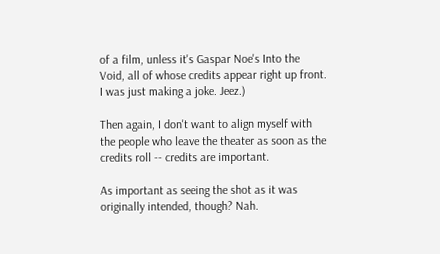of a film, unless it's Gaspar Noe's Into the Void, all of whose credits appear right up front. I was just making a joke. Jeez.)

Then again, I don't want to align myself with the people who leave the theater as soon as the credits roll -- credits are important.

As important as seeing the shot as it was originally intended, though? Nah.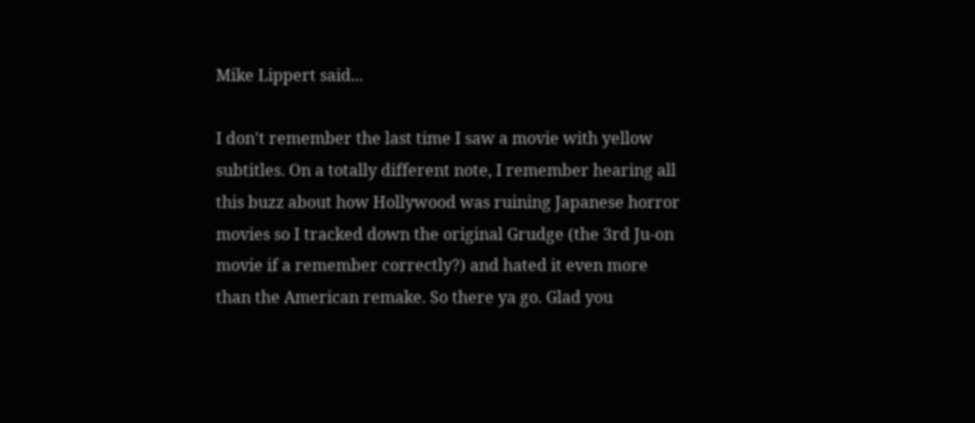Mike Lippert said...

I don't remember the last time I saw a movie with yellow subtitles. On a totally different note, I remember hearing all this buzz about how Hollywood was ruining Japanese horror movies so I tracked down the original Grudge (the 3rd Ju-on movie if a remember correctly?) and hated it even more than the American remake. So there ya go. Glad you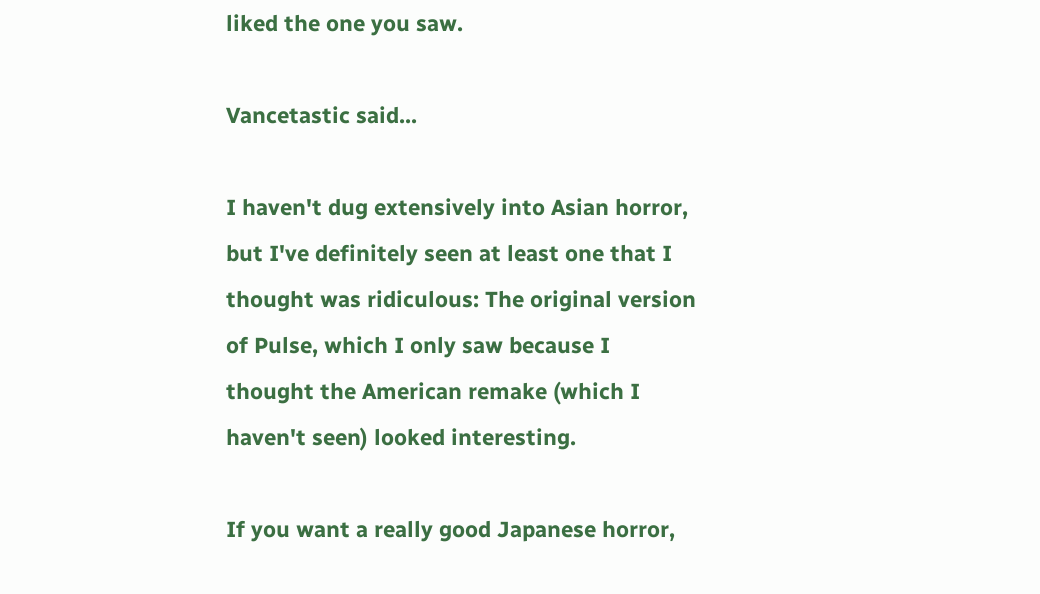liked the one you saw.

Vancetastic said...

I haven't dug extensively into Asian horror, but I've definitely seen at least one that I thought was ridiculous: The original version of Pulse, which I only saw because I thought the American remake (which I haven't seen) looked interesting.

If you want a really good Japanese horror,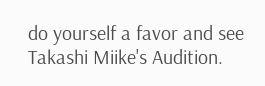do yourself a favor and see Takashi Miike's Audition.